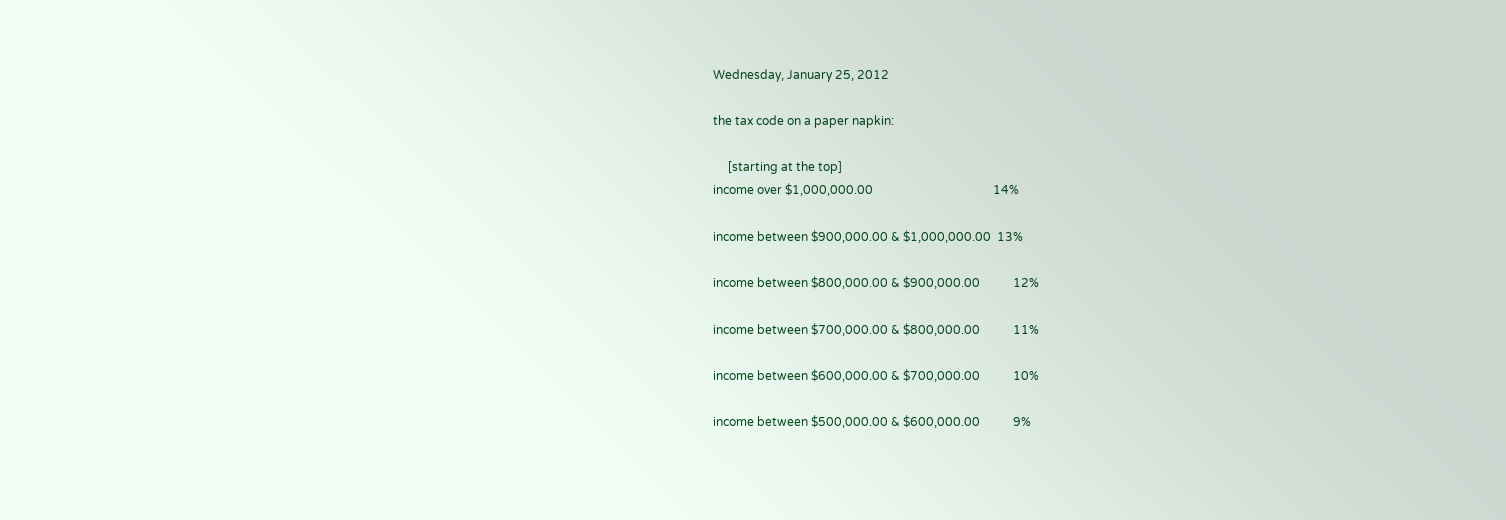Wednesday, January 25, 2012

the tax code on a paper napkin:

     [starting at the top]
income over $1,000,000.00                                        14%

income between $900,000.00 & $1,000,000.00  13%

income between $800,000.00 & $900,000.00           12%

income between $700,000.00 & $800,000.00           11%

income between $600,000.00 & $700,000.00           10%

income between $500,000.00 & $600,000.00           9%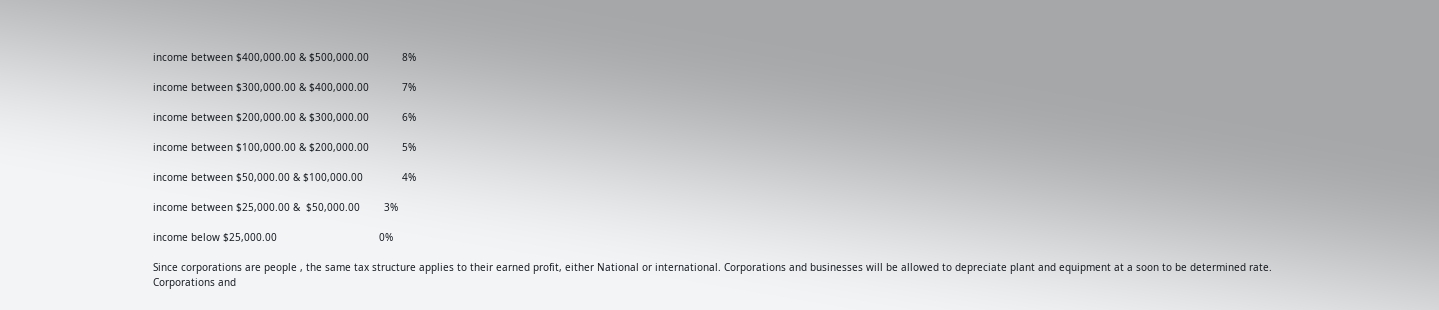income between $400,000.00 & $500,000.00           8%

income between $300,000.00 & $400,000.00           7%

income between $200,000.00 & $300,000.00           6%

income between $100,000.00 & $200,000.00           5%

income between $50,000.00 & $100,000.00             4%

income between $25,000.00 &  $50,000.00        3%

income below $25,000.00                                  0%

Since corporations are people , the same tax structure applies to their earned profit, either National or international. Corporations and businesses will be allowed to depreciate plant and equipment at a soon to be determined rate. Corporations and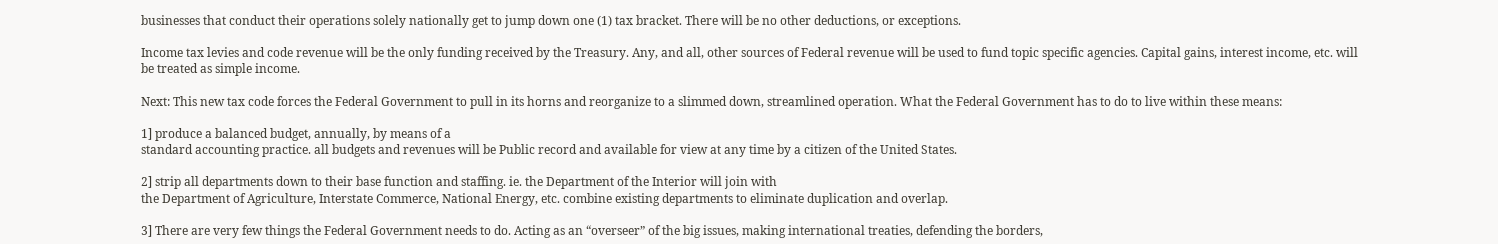businesses that conduct their operations solely nationally get to jump down one (1) tax bracket. There will be no other deductions, or exceptions.

Income tax levies and code revenue will be the only funding received by the Treasury. Any, and all, other sources of Federal revenue will be used to fund topic specific agencies. Capital gains, interest income, etc. will be treated as simple income.

Next: This new tax code forces the Federal Government to pull in its horns and reorganize to a slimmed down, streamlined operation. What the Federal Government has to do to live within these means:

1] produce a balanced budget, annually, by means of a
standard accounting practice. all budgets and revenues will be Public record and available for view at any time by a citizen of the United States.

2] strip all departments down to their base function and staffing. ie. the Department of the Interior will join with
the Department of Agriculture, Interstate Commerce, National Energy, etc. combine existing departments to eliminate duplication and overlap.

3] There are very few things the Federal Government needs to do. Acting as an “overseer” of the big issues, making international treaties, defending the borders,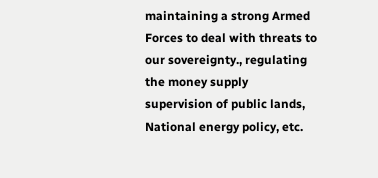maintaining a strong Armed Forces to deal with threats to our sovereignty., regulating the money supply supervision of public lands, National energy policy, etc.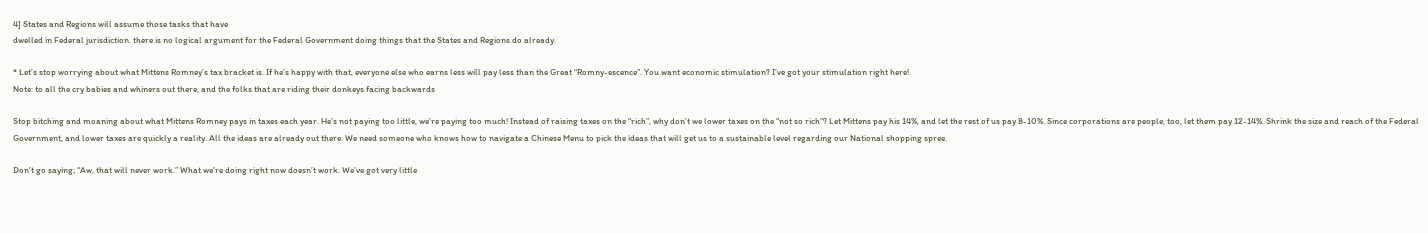4] States and Regions will assume those tasks that have
dwelled in Federal jurisdiction. there is no logical argument for the Federal Government doing things that the States and Regions do already.

* Let’s stop worrying about what Mittens Romney’s tax bracket is. If he’s happy with that, everyone else who earns less will pay less than the Great “Romny-escence”. You want economic stimulation? I’ve got your stimulation right here!
Note: to all the cry babies and whiners out there, and the folks that are riding their donkeys facing backwards

Stop bitching and moaning about what Mittens Romney pays in taxes each year. He’s not paying too little, we’re paying too much! Instead of raising taxes on the “rich”, why don’t we lower taxes on the “not so rich”? Let Mittens pay his 14%, and let the rest of us pay 8-10%. Since corporations are people, too, let them pay 12-14%. Shrink the size and reach of the Federal Government, and lower taxes are quickly a reality. All the ideas are already out there. We need someone who knows how to navigate a Chinese Menu to pick the ideas that will get us to a sustainable level regarding our National shopping spree.

Don’t go saying; “Aw, that will never work.” What we’re doing right now doesn’t work. We’ve got very little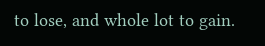to lose, and whole lot to gain.